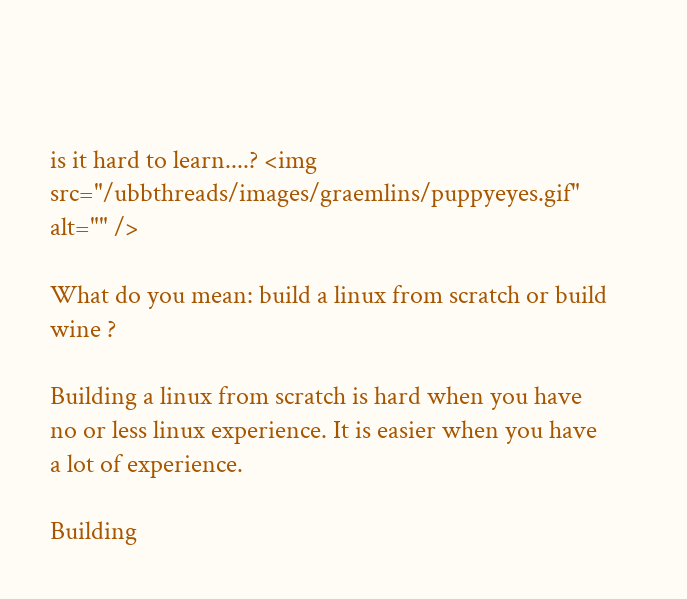is it hard to learn....? <img src="/ubbthreads/images/graemlins/puppyeyes.gif" alt="" />

What do you mean: build a linux from scratch or build wine ?

Building a linux from scratch is hard when you have no or less linux experience. It is easier when you have a lot of experience.

Building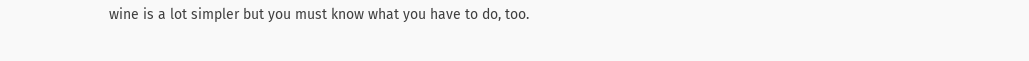wine is a lot simpler but you must know what you have to do, too.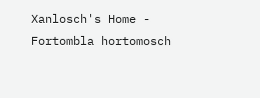Xanlosch's Home - Fortombla hortomosch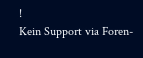!
Kein Support via Foren-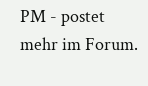PM - postet mehr im Forum.